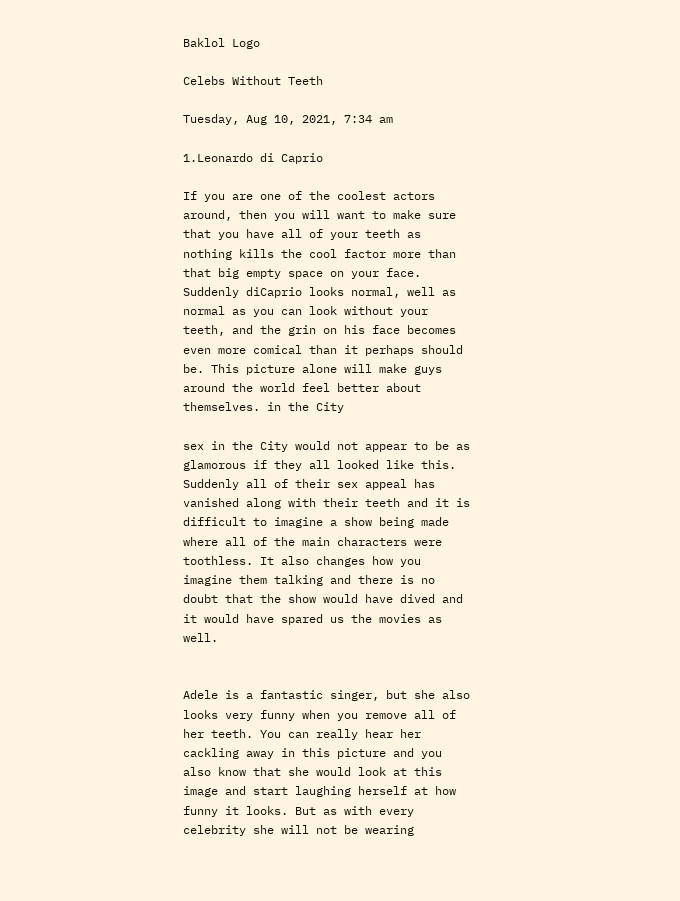Baklol Logo

Celebs Without Teeth

Tuesday, Aug 10, 2021, 7:34 am

1.Leonardo di Caprio

If you are one of the coolest actors around, then you will want to make sure that you have all of your teeth as nothing kills the cool factor more than that big empty space on your face. Suddenly diCaprio looks normal, well as normal as you can look without your teeth, and the grin on his face becomes even more comical than it perhaps should be. This picture alone will make guys around the world feel better about themselves. in the City

sex in the City would not appear to be as glamorous if they all looked like this. Suddenly all of their sex appeal has vanished along with their teeth and it is difficult to imagine a show being made where all of the main characters were toothless. It also changes how you imagine them talking and there is no doubt that the show would have dived and it would have spared us the movies as well.


Adele is a fantastic singer, but she also looks very funny when you remove all of her teeth. You can really hear her cackling away in this picture and you also know that she would look at this image and start laughing herself at how funny it looks. But as with every celebrity she will not be wearing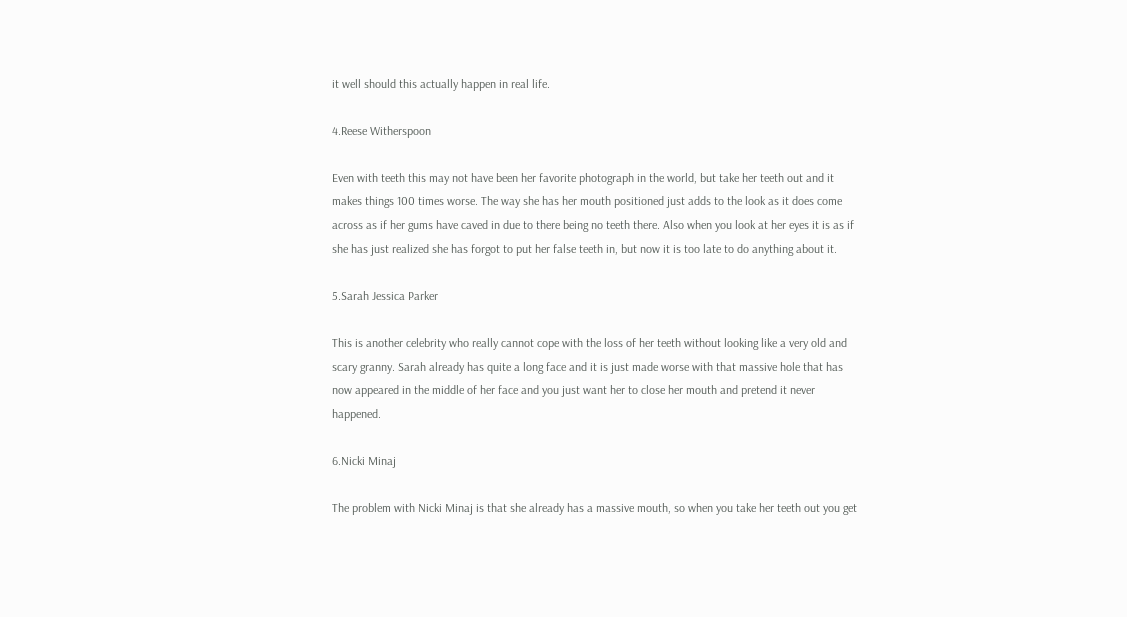it well should this actually happen in real life.

4.Reese Witherspoon

Even with teeth this may not have been her favorite photograph in the world, but take her teeth out and it makes things 100 times worse. The way she has her mouth positioned just adds to the look as it does come across as if her gums have caved in due to there being no teeth there. Also when you look at her eyes it is as if she has just realized she has forgot to put her false teeth in, but now it is too late to do anything about it.

5.Sarah Jessica Parker

This is another celebrity who really cannot cope with the loss of her teeth without looking like a very old and scary granny. Sarah already has quite a long face and it is just made worse with that massive hole that has now appeared in the middle of her face and you just want her to close her mouth and pretend it never happened.

6.Nicki Minaj

The problem with Nicki Minaj is that she already has a massive mouth, so when you take her teeth out you get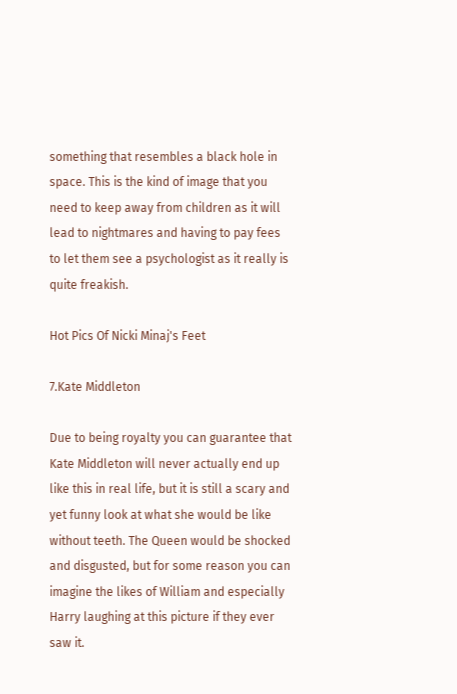something that resembles a black hole in space. This is the kind of image that you need to keep away from children as it will lead to nightmares and having to pay fees to let them see a psychologist as it really is quite freakish.

Hot Pics Of Nicki Minaj's Feet

7.Kate Middleton

Due to being royalty you can guarantee that Kate Middleton will never actually end up like this in real life, but it is still a scary and yet funny look at what she would be like without teeth. The Queen would be shocked and disgusted, but for some reason you can imagine the likes of William and especially Harry laughing at this picture if they ever saw it.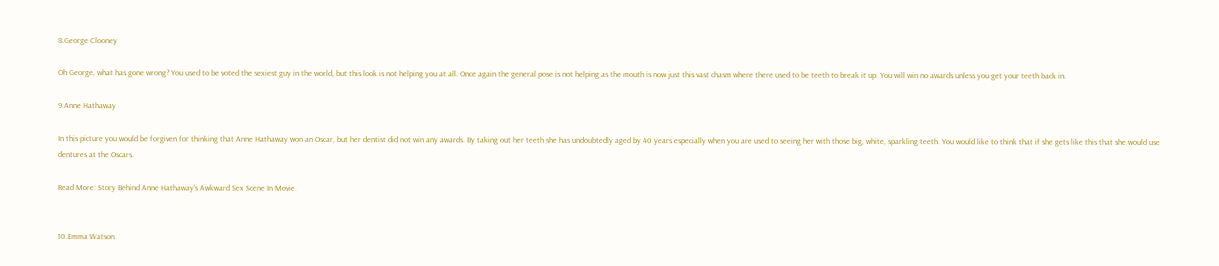8.George Clooney

Oh George, what has gone wrong? You used to be voted the sexiest guy in the world, but this look is not helping you at all. Once again the general pose is not helping as the mouth is now just this vast chasm where there used to be teeth to break it up. You will win no awards unless you get your teeth back in.

9.Anne Hathaway

In this picture you would be forgiven for thinking that Anne Hathaway won an Oscar, but her dentist did not win any awards. By taking out her teeth she has undoubtedly aged by 40 years especially when you are used to seeing her with those big, white, sparkling teeth. You would like to think that if she gets like this that she would use dentures at the Oscars.

Read More: Story Behind Anne Hathaway's Awkward Sex Scene In Movie.


10.Emma Watson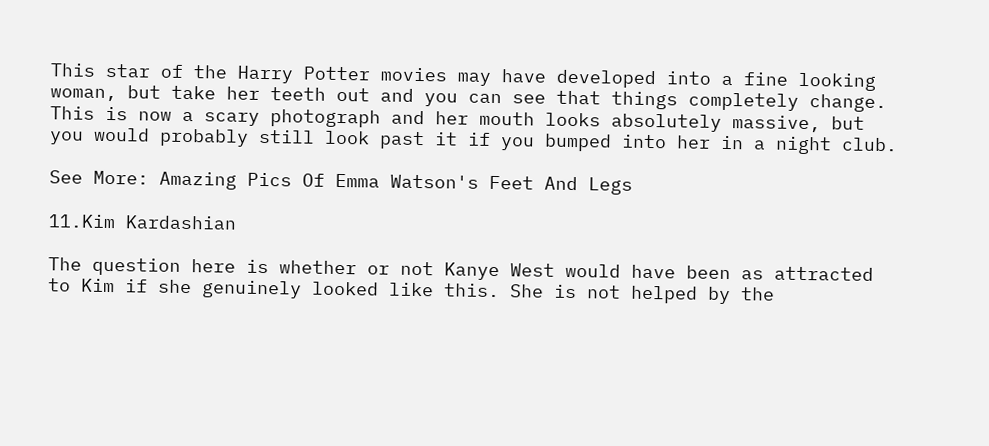This star of the Harry Potter movies may have developed into a fine looking woman, but take her teeth out and you can see that things completely change. This is now a scary photograph and her mouth looks absolutely massive, but you would probably still look past it if you bumped into her in a night club.

See More: Amazing Pics Of Emma Watson's Feet And Legs

11.Kim Kardashian

The question here is whether or not Kanye West would have been as attracted to Kim if she genuinely looked like this. She is not helped by the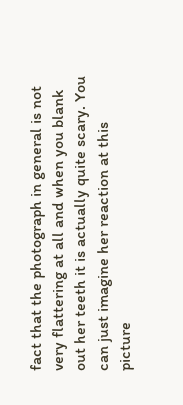fact that the photograph in general is not very flattering at all and when you blank out her teeth it is actually quite scary. You can just imagine her reaction at this picture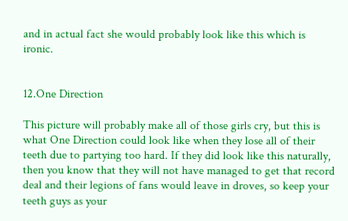and in actual fact she would probably look like this which is ironic.


12.One Direction

This picture will probably make all of those girls cry, but this is what One Direction could look like when they lose all of their teeth due to partying too hard. If they did look like this naturally, then you know that they will not have managed to get that record deal and their legions of fans would leave in droves, so keep your teeth guys as your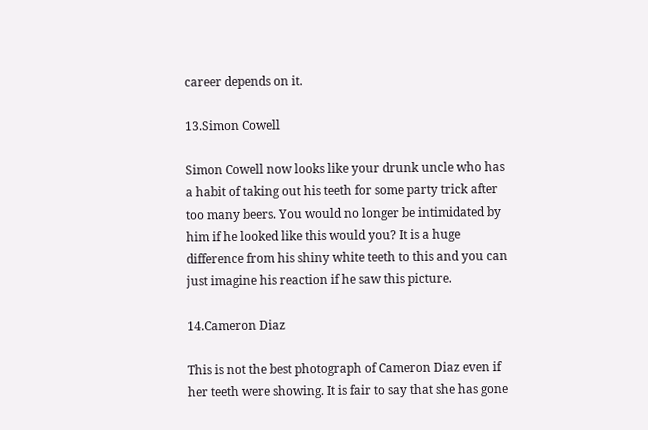career depends on it.

13.Simon Cowell

Simon Cowell now looks like your drunk uncle who has a habit of taking out his teeth for some party trick after too many beers. You would no longer be intimidated by him if he looked like this would you? It is a huge difference from his shiny white teeth to this and you can just imagine his reaction if he saw this picture.

14.Cameron Diaz

This is not the best photograph of Cameron Diaz even if her teeth were showing. It is fair to say that she has gone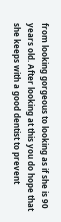from looking gorgeous to looking as if she is 90 years old. After looking at this you do hope that she keeps with a good dentist to prevent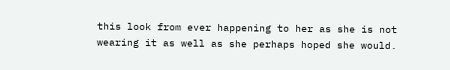this look from ever happening to her as she is not wearing it as well as she perhaps hoped she would.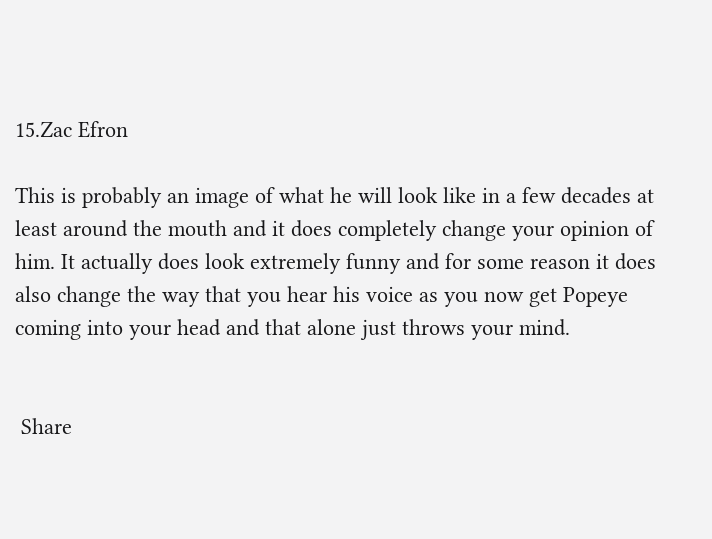15.Zac Efron

This is probably an image of what he will look like in a few decades at least around the mouth and it does completely change your opinion of him. It actually does look extremely funny and for some reason it does also change the way that you hear his voice as you now get Popeye coming into your head and that alone just throws your mind.


 Share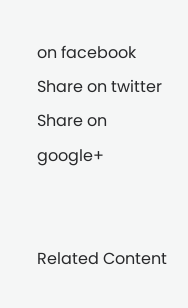on facebook
Share on twitter
Share on google+


Related Content